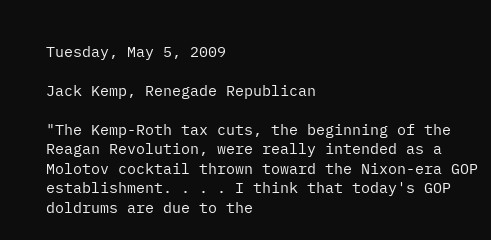Tuesday, May 5, 2009

Jack Kemp, Renegade Republican

"The Kemp-Roth tax cuts, the beginning of the Reagan Revolution, were really intended as a Molotov cocktail thrown toward the Nixon-era GOP establishment. . . . I think that today's GOP doldrums are due to the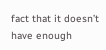fact that it doesn’t have enough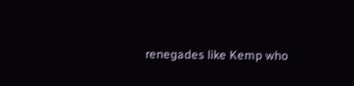renegades like Kemp who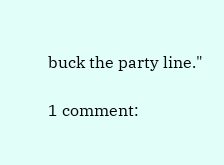buck the party line."

1 comment: